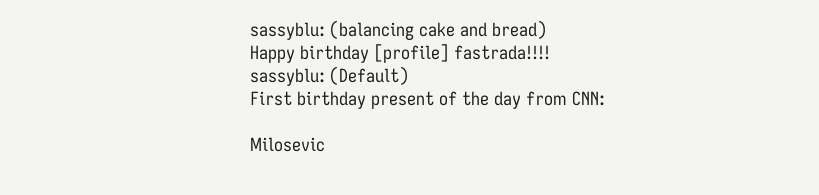sassyblu: (balancing cake and bread)
Happy birthday [profile] fastrada!!!!
sassyblu: (Default)
First birthday present of the day from CNN:

Milosevic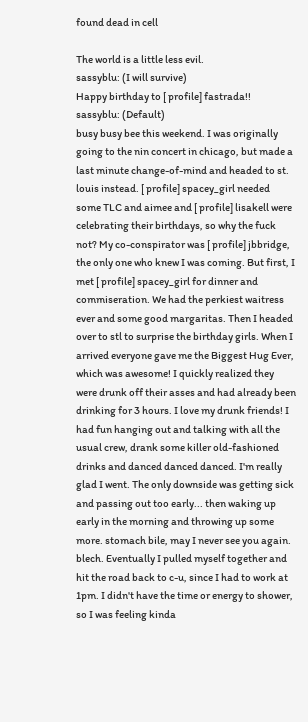found dead in cell

The world is a little less evil.
sassyblu: (I will survive)
Happy birthday to [ profile] fastrada!!
sassyblu: (Default)
busy busy bee this weekend. I was originally going to the nin concert in chicago, but made a last minute change-of-mind and headed to st. louis instead. [ profile] spacey_girl needed some TLC and aimee and [ profile] lisakell were celebrating their birthdays, so why the fuck not? My co-conspirator was [ profile] jbbridge, the only one who knew I was coming. But first, I met [ profile] spacey_girl for dinner and commiseration. We had the perkiest waitress ever and some good margaritas. Then I headed over to stl to surprise the birthday girls. When I arrived everyone gave me the Biggest Hug Ever, which was awesome! I quickly realized they were drunk off their asses and had already been drinking for 3 hours. I love my drunk friends! I had fun hanging out and talking with all the usual crew, drank some killer old-fashioned drinks and danced danced danced. I'm really glad I went. The only downside was getting sick and passing out too early... then waking up early in the morning and throwing up some more. stomach bile, may I never see you again. blech. Eventually I pulled myself together and hit the road back to c-u, since I had to work at 1pm. I didn't have the time or energy to shower, so I was feeling kinda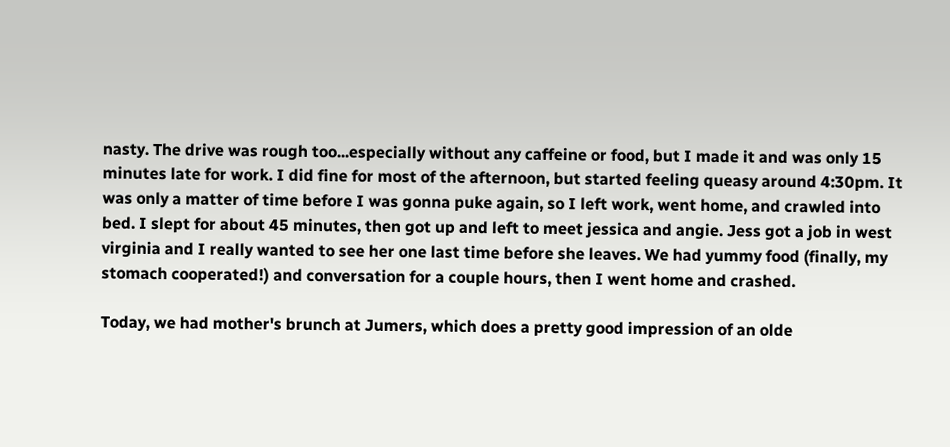nasty. The drive was rough too...especially without any caffeine or food, but I made it and was only 15 minutes late for work. I did fine for most of the afternoon, but started feeling queasy around 4:30pm. It was only a matter of time before I was gonna puke again, so I left work, went home, and crawled into bed. I slept for about 45 minutes, then got up and left to meet jessica and angie. Jess got a job in west virginia and I really wanted to see her one last time before she leaves. We had yummy food (finally, my stomach cooperated!) and conversation for a couple hours, then I went home and crashed.

Today, we had mother's brunch at Jumers, which does a pretty good impression of an olde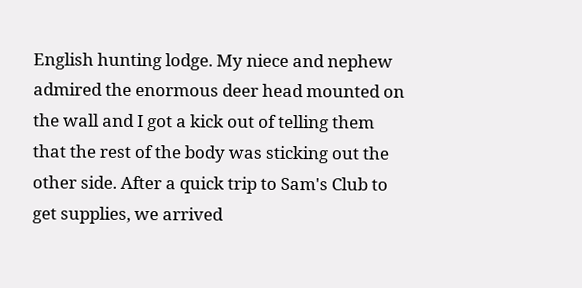English hunting lodge. My niece and nephew admired the enormous deer head mounted on the wall and I got a kick out of telling them that the rest of the body was sticking out the other side. After a quick trip to Sam's Club to get supplies, we arrived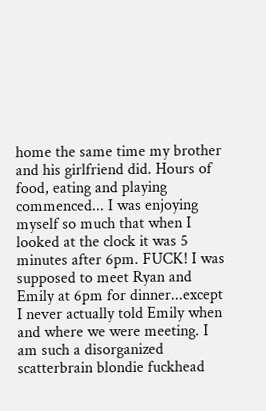home the same time my brother and his girlfriend did. Hours of food, eating and playing commenced... I was enjoying myself so much that when I looked at the clock it was 5 minutes after 6pm. FUCK! I was supposed to meet Ryan and Emily at 6pm for dinner...except I never actually told Emily when and where we were meeting. I am such a disorganized scatterbrain blondie fuckhead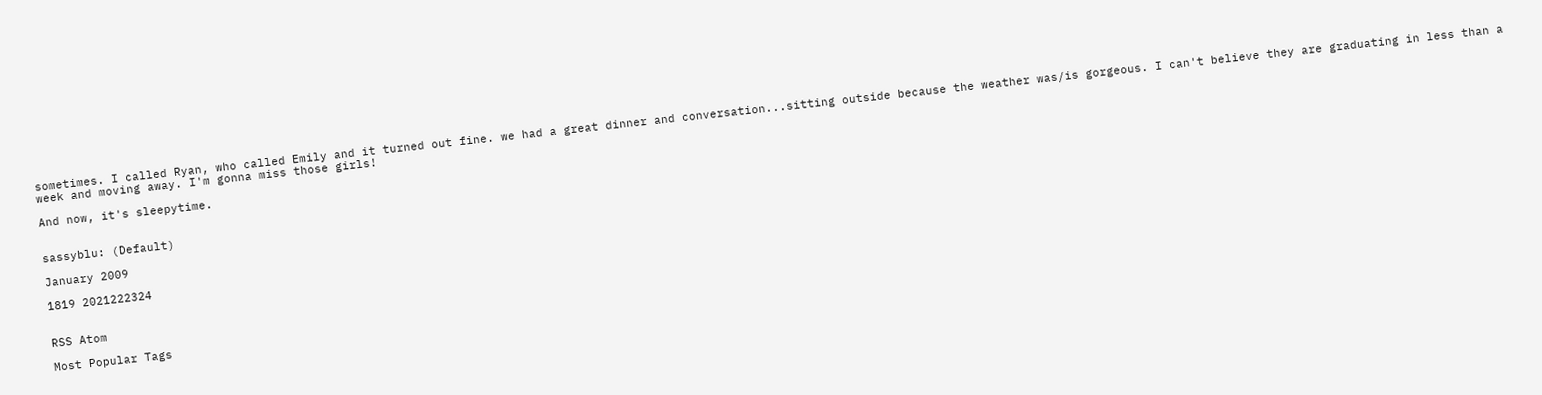sometimes. I called Ryan, who called Emily and it turned out fine. we had a great dinner and conversation...sitting outside because the weather was/is gorgeous. I can't believe they are graduating in less than a week and moving away. I'm gonna miss those girls!

And now, it's sleepytime.


sassyblu: (Default)

January 2009

1819 2021222324


RSS Atom

Most Popular Tags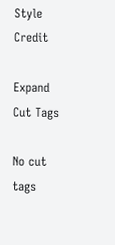Style Credit

Expand Cut Tags

No cut tags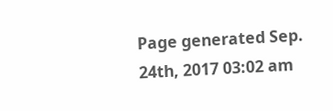Page generated Sep. 24th, 2017 03:02 am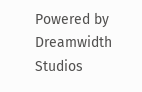Powered by Dreamwidth Studios